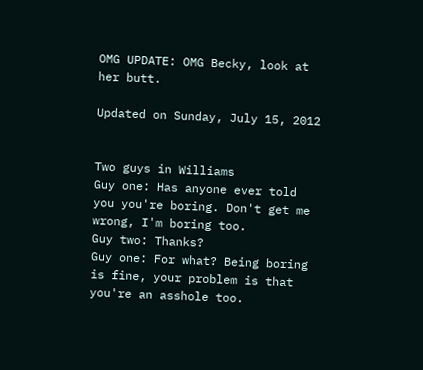OMG UPDATE: OMG Becky, look at her butt.

Updated on Sunday, July 15, 2012


Two guys in Williams
Guy one: Has anyone ever told you you're boring. Don't get me wrong, I'm boring too.
Guy two: Thanks?
Guy one: For what? Being boring is fine, your problem is that you're an asshole too.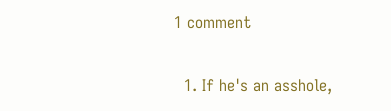1 comment

  1. If he's an asshole,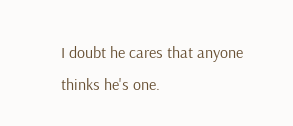I doubt he cares that anyone thinks he's one.